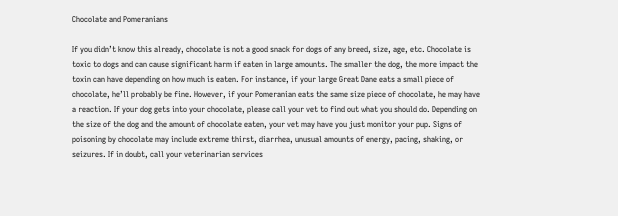Chocolate and Pomeranians

If you didn’t know this already, chocolate is not a good snack for dogs of any breed, size, age, etc. Chocolate is toxic to dogs and can cause significant harm if eaten in large amounts. The smaller the dog, the more impact the toxin can have depending on how much is eaten. For instance, if your large Great Dane eats a small piece of chocolate, he’ll probably be fine. However, if your Pomeranian eats the same size piece of chocolate, he may have a reaction. If your dog gets into your chocolate, please call your vet to find out what you should do. Depending on the size of the dog and the amount of chocolate eaten, your vet may have you just monitor your pup. Signs of poisoning by chocolate may include extreme thirst, diarrhea, unusual amounts of energy, pacing, shaking, or seizures. If in doubt, call your veterinarian services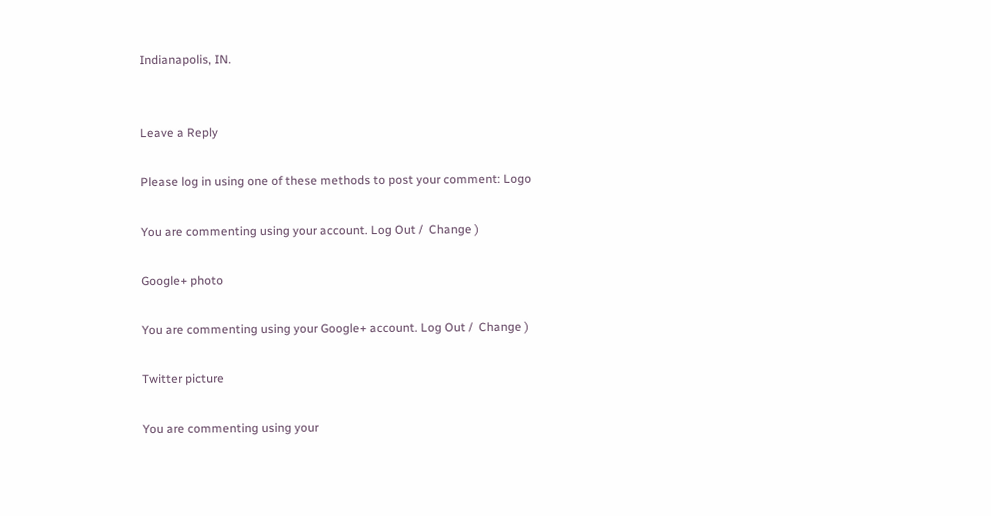Indianapolis, IN.


Leave a Reply

Please log in using one of these methods to post your comment: Logo

You are commenting using your account. Log Out /  Change )

Google+ photo

You are commenting using your Google+ account. Log Out /  Change )

Twitter picture

You are commenting using your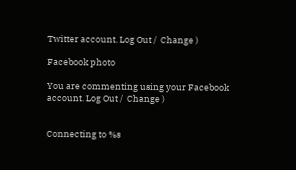Twitter account. Log Out /  Change )

Facebook photo

You are commenting using your Facebook account. Log Out /  Change )


Connecting to %s